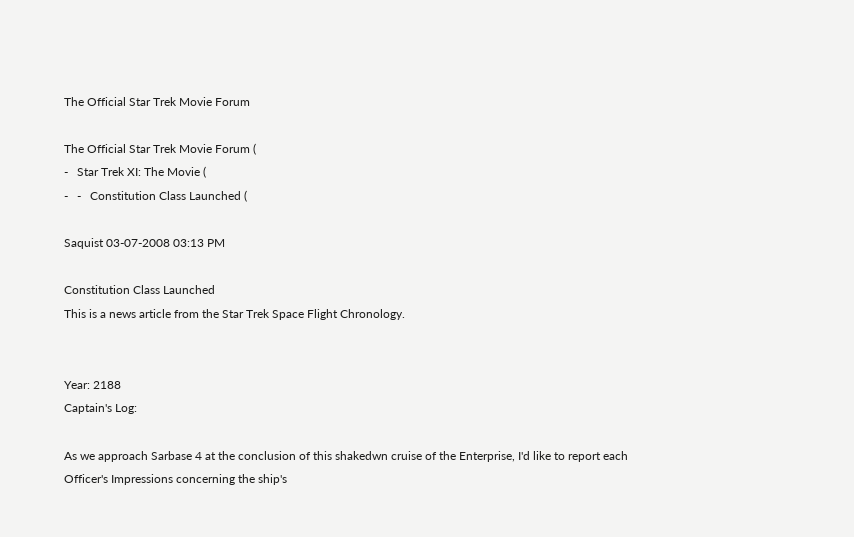The Official Star Trek Movie Forum

The Official Star Trek Movie Forum (
-   Star Trek XI: The Movie (
-   -   Constitution Class Launched (

Saquist 03-07-2008 03:13 PM

Constitution Class Launched
This is a news article from the Star Trek Space Flight Chronology.


Year: 2188
Captain's Log:

As we approach Sarbase 4 at the conclusion of this shakedwn cruise of the Enterprise, I'd like to report each Officer's Impressions concerning the ship's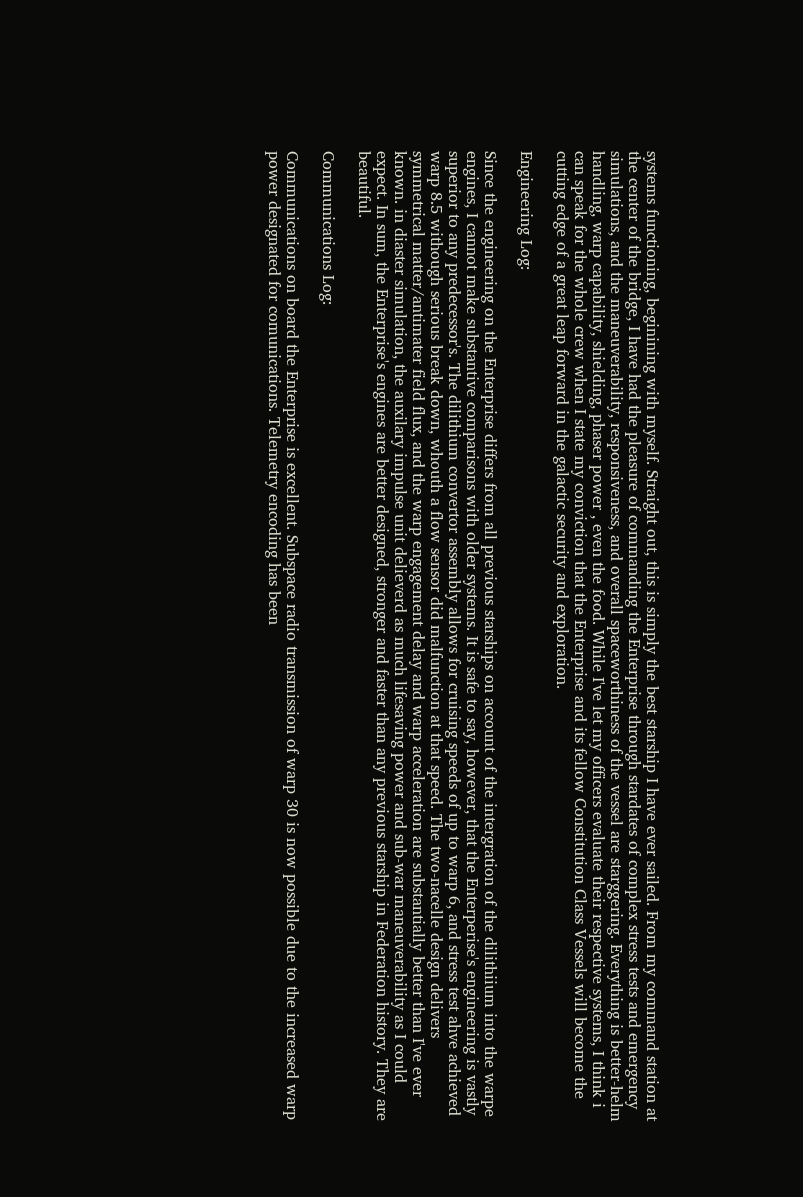systems functioning, beginining with myself. Straight out, this is simply the best starship I have ever sailed. From my command station at the center of the bridge, I have had the pleasure of commanding the Enterprise through stardates of complex stress tests and emergency simulations, and the maneuverability, responsiveness, and overall spaceworthiness of the vessel are starggering. Everything is better-helm handling, warp capability, shielding, phaser power , even the food. While I've let my officers evaluate their respective systems, I think i can speak for the whole crew when I state my conviction that the Enterprise and its fellow Constitution Class Vessels will become the cutting edge of a great leap forward in the galactic security and exploration.

Engineering Log:

Since the engineering on the Enterprise differs from all previous starships on account of the intergration of the dilithiium into the warpe engines, I cannot make substantive comparisons with older systems. It is safe to say, however, that the Enterperise's engineering is vastly superior to any predecessor's. The dilithium convertor assembly allows for cruising speeds of up to warp 6, and stress test ahve achieved warp 8.5 withough serious break down, whouth a flow sensor did malfunction at that speed. The two-nacelle design delivers symmetrical matter/antimater field flux, and the warp engagement delay and warp acceleration are substantially better than I've ever known. in diaster simulation, the auxilary impulse unit delieverd as much lifesaving power and sub-war maneuverability as I could expect. In sum, the Enterprise's engines are better designed, stronger and faster than any previous starship in Federation history. They are beautiful.

Communications Log:

Communications on board the Enterprise is excellent. Subspace radio transmission of warp 30 is now possible due to the increased warp power designated for comunications. Telemetry encoding has been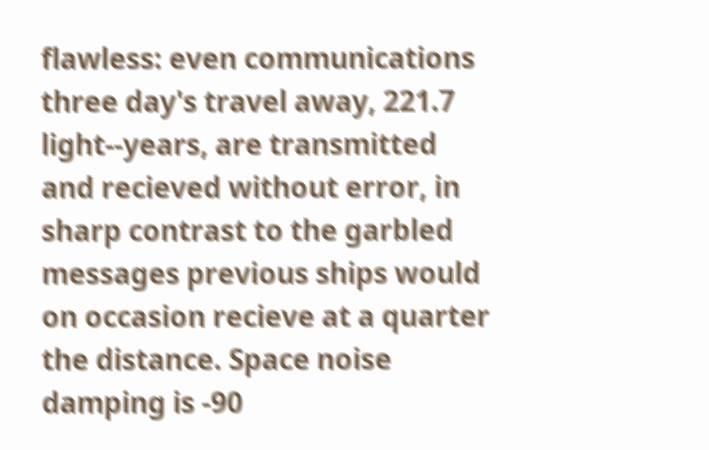flawless: even communications three day's travel away, 221.7 light--years, are transmitted and recieved without error, in sharp contrast to the garbled messages previous ships would on occasion recieve at a quarter the distance. Space noise damping is -90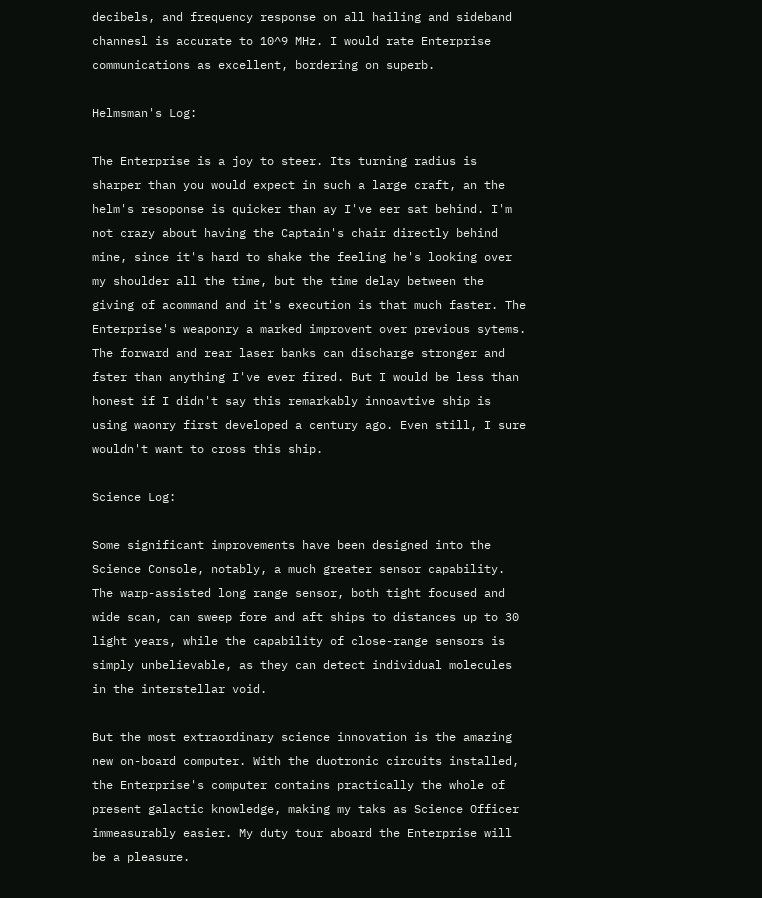decibels, and frequency response on all hailing and sideband channesl is accurate to 10^9 MHz. I would rate Enterprise communications as excellent, bordering on superb.

Helmsman's Log:

The Enterprise is a joy to steer. Its turning radius is sharper than you would expect in such a large craft, an the helm's resoponse is quicker than ay I've eer sat behind. I'm not crazy about having the Captain's chair directly behind mine, since it's hard to shake the feeling he's looking over my shoulder all the time, but the time delay between the giving of acommand and it's execution is that much faster. The Enterprise's weaponry a marked improvent over previous sytems. The forward and rear laser banks can discharge stronger and fster than anything I've ever fired. But I would be less than honest if I didn't say this remarkably innoavtive ship is using waonry first developed a century ago. Even still, I sure wouldn't want to cross this ship.

Science Log:

Some significant improvements have been designed into the Science Console, notably, a much greater sensor capability. The warp-assisted long range sensor, both tight focused and wide scan, can sweep fore and aft ships to distances up to 30 light years, while the capability of close-range sensors is simply unbelievable, as they can detect individual molecules in the interstellar void.

But the most extraordinary science innovation is the amazing new on-board computer. With the duotronic circuits installed, the Enterprise's computer contains practically the whole of present galactic knowledge, making my taks as Science Officer immeasurably easier. My duty tour aboard the Enterprise will be a pleasure.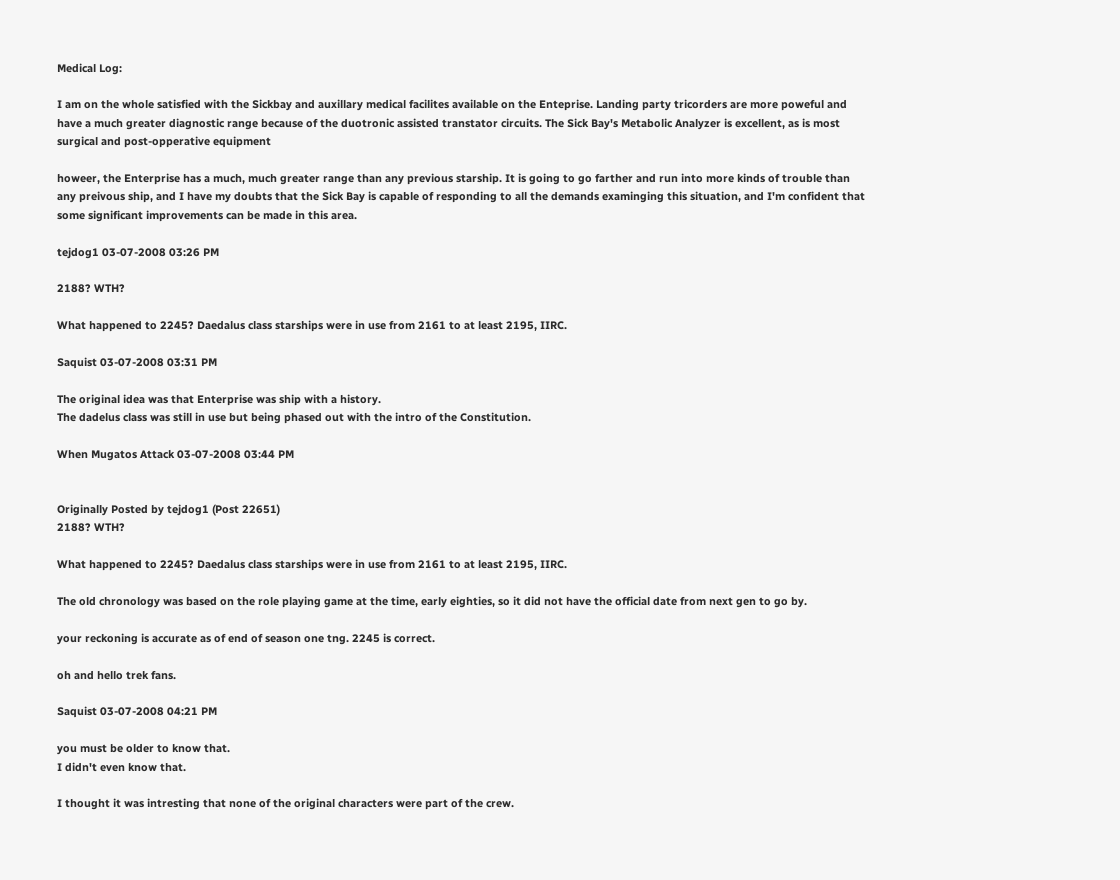Medical Log:

I am on the whole satisfied with the Sickbay and auxillary medical facilites available on the Enteprise. Landing party tricorders are more poweful and have a much greater diagnostic range because of the duotronic assisted transtator circuits. The Sick Bay's Metabolic Analyzer is excellent, as is most surgical and post-opperative equipment

howeer, the Enterprise has a much, much greater range than any previous starship. It is going to go farther and run into more kinds of trouble than any preivous ship, and I have my doubts that the Sick Bay is capable of responding to all the demands examinging this situation, and I'm confident that some significant improvements can be made in this area.

tejdog1 03-07-2008 03:26 PM

2188? WTH?

What happened to 2245? Daedalus class starships were in use from 2161 to at least 2195, IIRC.

Saquist 03-07-2008 03:31 PM

The original idea was that Enterprise was ship with a history.
The dadelus class was still in use but being phased out with the intro of the Constitution.

When Mugatos Attack 03-07-2008 03:44 PM


Originally Posted by tejdog1 (Post 22651)
2188? WTH?

What happened to 2245? Daedalus class starships were in use from 2161 to at least 2195, IIRC.

The old chronology was based on the role playing game at the time, early eighties, so it did not have the official date from next gen to go by.

your reckoning is accurate as of end of season one tng. 2245 is correct.

oh and hello trek fans.

Saquist 03-07-2008 04:21 PM

you must be older to know that.
I didn't even know that.

I thought it was intresting that none of the original characters were part of the crew.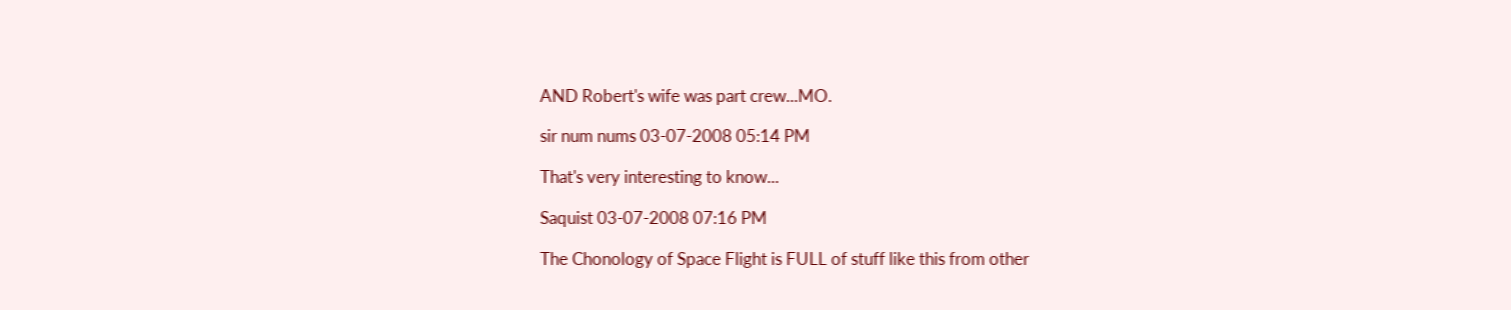AND Robert's wife was part crew...MO.

sir num nums 03-07-2008 05:14 PM

That's very interesting to know...

Saquist 03-07-2008 07:16 PM

The Chonology of Space Flight is FULL of stuff like this from other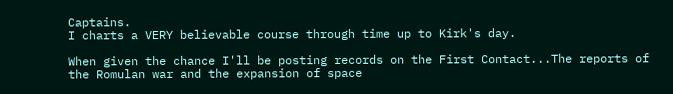Captains.
I charts a VERY believable course through time up to Kirk's day.

When given the chance I'll be posting records on the First Contact...The reports of the Romulan war and the expansion of space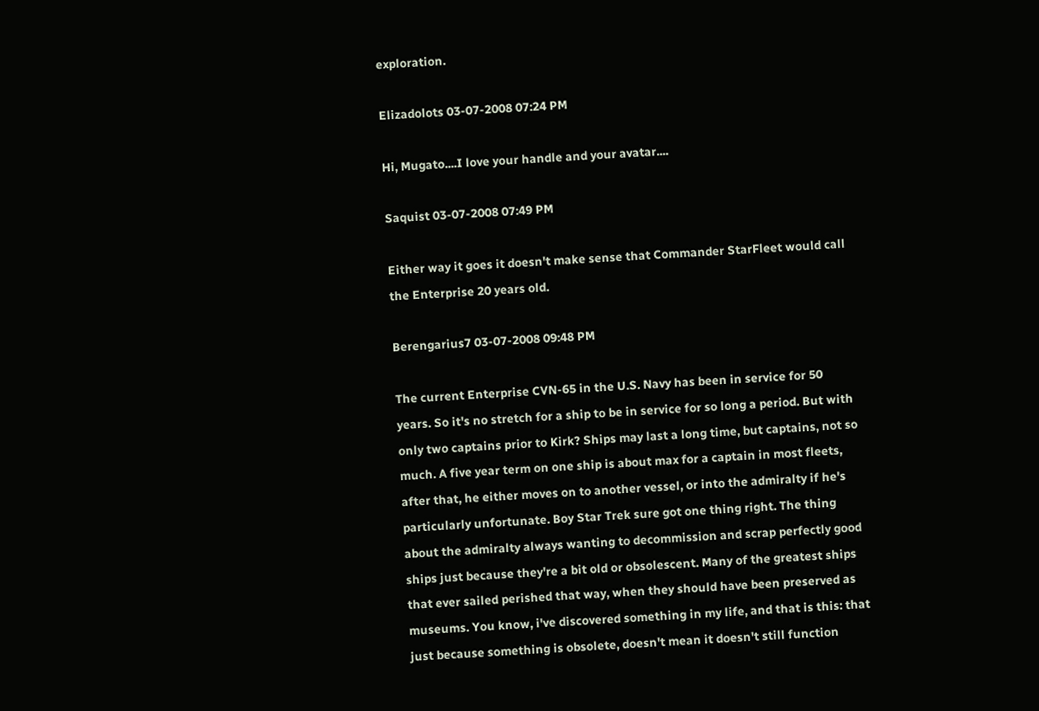exploration.

Elizadolots 03-07-2008 07:24 PM

Hi, Mugato....I love your handle and your avatar....

Saquist 03-07-2008 07:49 PM

Either way it goes it doesn't make sense that Commander StarFleet would call the Enterprise 20 years old.

Berengarius7 03-07-2008 09:48 PM

The current Enterprise CVN-65 in the U.S. Navy has been in service for 50 years. So it's no stretch for a ship to be in service for so long a period. But with only two captains prior to Kirk? Ships may last a long time, but captains, not so much. A five year term on one ship is about max for a captain in most fleets, after that, he either moves on to another vessel, or into the admiralty if he's particularly unfortunate. Boy Star Trek sure got one thing right. The thing about the admiralty always wanting to decommission and scrap perfectly good ships just because they're a bit old or obsolescent. Many of the greatest ships that ever sailed perished that way, when they should have been preserved as museums. You know, i've discovered something in my life, and that is this: that just because something is obsolete, doesn't mean it doesn't still function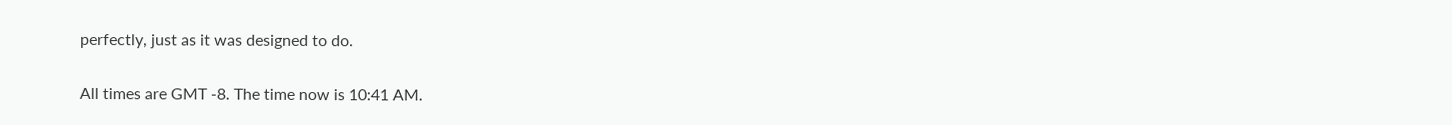perfectly, just as it was designed to do.

All times are GMT -8. The time now is 10:41 AM.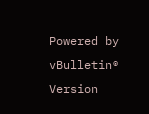Powered by vBulletin® Version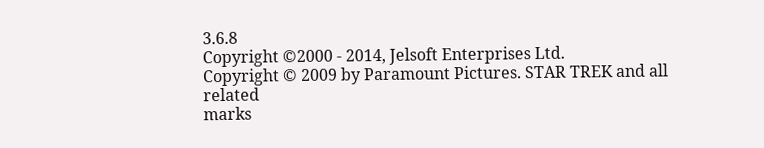3.6.8
Copyright ©2000 - 2014, Jelsoft Enterprises Ltd.
Copyright © 2009 by Paramount Pictures. STAR TREK and all related
marks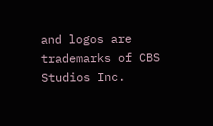and logos are trademarks of CBS Studios Inc.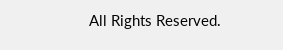All Rights Reserved.